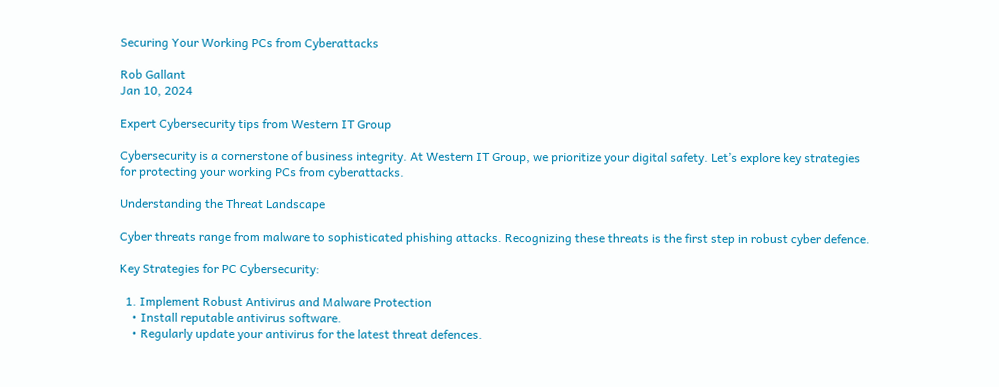Securing Your Working PCs from Cyberattacks

Rob Gallant
Jan 10, 2024

Expert Cybersecurity tips from Western IT Group

Cybersecurity is a cornerstone of business integrity. At Western IT Group, we prioritize your digital safety. Let’s explore key strategies for protecting your working PCs from cyberattacks.

Understanding the Threat Landscape

Cyber threats range from malware to sophisticated phishing attacks. Recognizing these threats is the first step in robust cyber defence.

Key Strategies for PC Cybersecurity:

  1. Implement Robust Antivirus and Malware Protection
    • Install reputable antivirus software.
    • Regularly update your antivirus for the latest threat defences.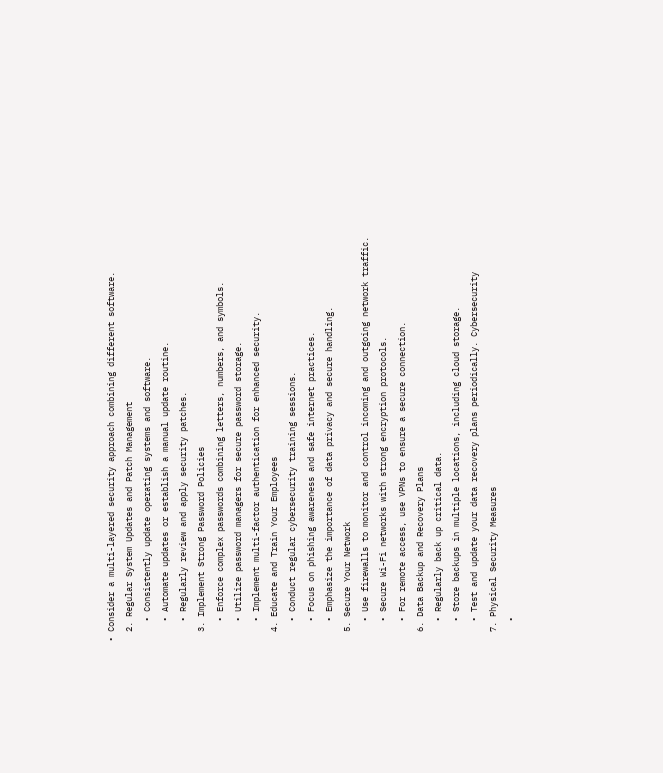• Consider a multi-layered security approach combining different software.
  2. Regular System Updates and Patch Management
    • Consistently update operating systems and software.
    • Automate updates or establish a manual update routine.
    • Regularly review and apply security patches.
  3. Implement Strong Password Policies
    • Enforce complex passwords combining letters, numbers, and symbols.
    • Utilize password managers for secure password storage.
    • Implement multi-factor authentication for enhanced security.
  4. Educate and Train Your Employees
    • Conduct regular cybersecurity training sessions.
    • Focus on phishing awareness and safe internet practices.
    • Emphasize the importance of data privacy and secure handling.
  5. Secure Your Network
    • Use firewalls to monitor and control incoming and outgoing network traffic.
    • Secure Wi-Fi networks with strong encryption protocols.
    • For remote access, use VPNs to ensure a secure connection.
  6. Data Backup and Recovery Plans
    • Regularly back up critical data.
    • Store backups in multiple locations, including cloud storage.
    • Test and update your data recovery plans periodically. Cybersecurity
  7. Physical Security Measures
    •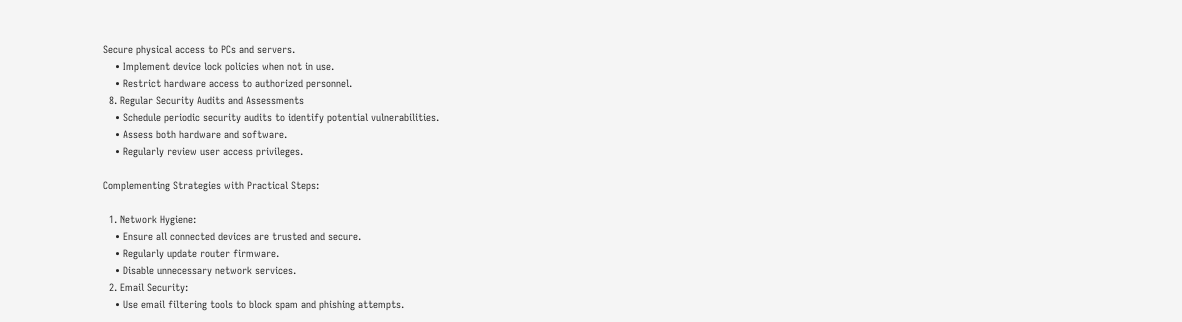Secure physical access to PCs and servers.
    • Implement device lock policies when not in use.
    • Restrict hardware access to authorized personnel.
  8. Regular Security Audits and Assessments
    • Schedule periodic security audits to identify potential vulnerabilities.
    • Assess both hardware and software.
    • Regularly review user access privileges.

Complementing Strategies with Practical Steps:

  1. Network Hygiene:
    • Ensure all connected devices are trusted and secure.
    • Regularly update router firmware.
    • Disable unnecessary network services.
  2. Email Security:
    • Use email filtering tools to block spam and phishing attempts.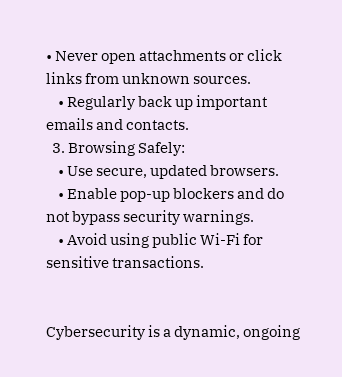• Never open attachments or click links from unknown sources.
    • Regularly back up important emails and contacts.
  3. Browsing Safely:
    • Use secure, updated browsers.
    • Enable pop-up blockers and do not bypass security warnings.
    • Avoid using public Wi-Fi for sensitive transactions.


Cybersecurity is a dynamic, ongoing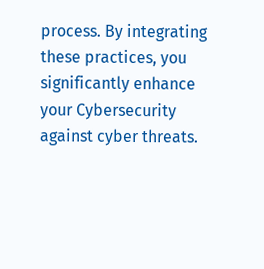process. By integrating these practices, you significantly enhance your Cybersecurity against cyber threats.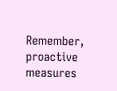Remember, proactive measures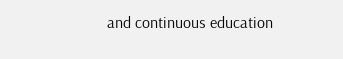and continuous education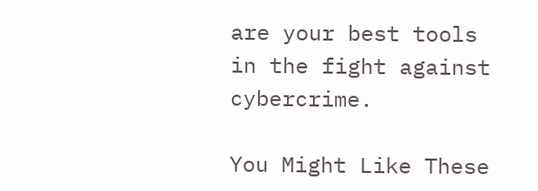are your best tools in the fight against cybercrime.

You Might Like These